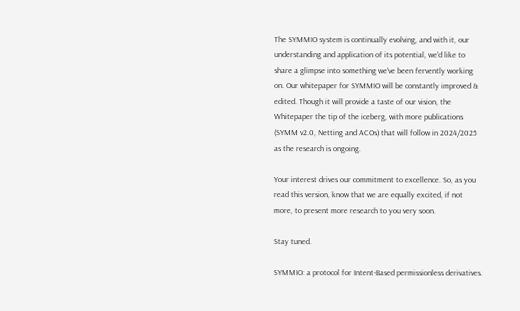The SYMMIO system is continually evolving, and with it, our understanding and application of its potential, we'd like to share a glimpse into something we've been fervently working on. Our whitepaper for SYMMIO will be constantly improved & edited. Though it will provide a taste of our vision, the Whitepaper the tip of the iceberg, with more publications (SYMM v2.0, Netting and ACOs) that will follow in 2024/2025 as the research is ongoing.

Your interest drives our commitment to excellence. So, as you read this version, know that we are equally excited, if not more, to present more research to you very soon.

Stay tuned.

SYMMIO: a protocol for Intent-Based permissionless derivatives.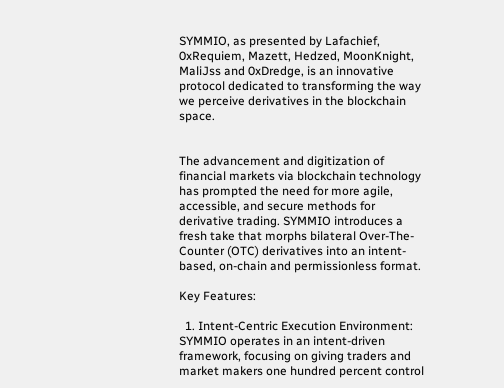SYMMIO, as presented by Lafachief, 0xRequiem, Mazett, Hedzed, MoonKnight, MaliJss and 0xDredge, is an innovative protocol dedicated to transforming the way we perceive derivatives in the blockchain space.


The advancement and digitization of financial markets via blockchain technology has prompted the need for more agile, accessible, and secure methods for derivative trading. SYMMIO introduces a fresh take that morphs bilateral Over-The-Counter (OTC) derivatives into an intent-based, on-chain and permissionless format.

Key Features:

  1. Intent-Centric Execution Environment: SYMMIO operates in an intent-driven framework, focusing on giving traders and market makers one hundred percent control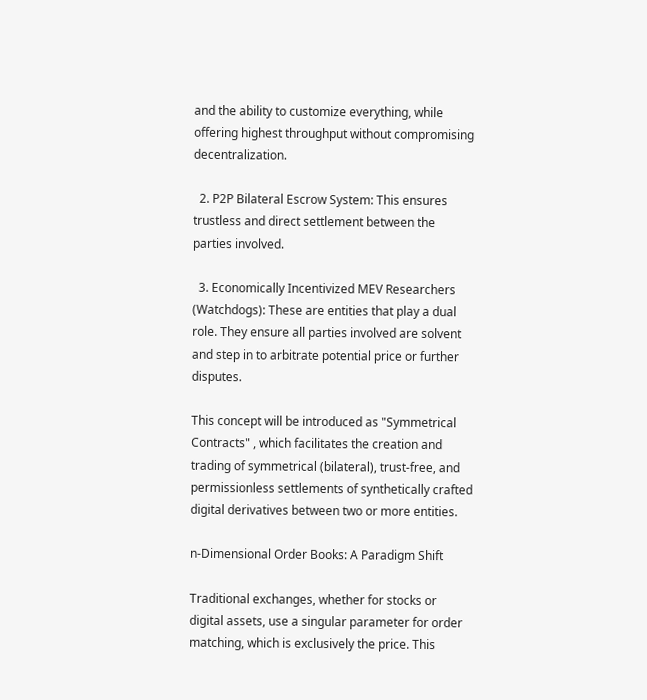and the ability to customize everything, while offering highest throughput without compromising decentralization.

  2. P2P Bilateral Escrow System: This ensures trustless and direct settlement between the parties involved.

  3. Economically Incentivized MEV Researchers (Watchdogs): These are entities that play a dual role. They ensure all parties involved are solvent and step in to arbitrate potential price or further disputes.

This concept will be introduced as "Symmetrical Contracts" , which facilitates the creation and trading of symmetrical (bilateral), trust-free, and permissionless settlements of synthetically crafted digital derivatives between two or more entities.

n-Dimensional Order Books: A Paradigm Shift

Traditional exchanges, whether for stocks or digital assets, use a singular parameter for order matching, which is exclusively the price. This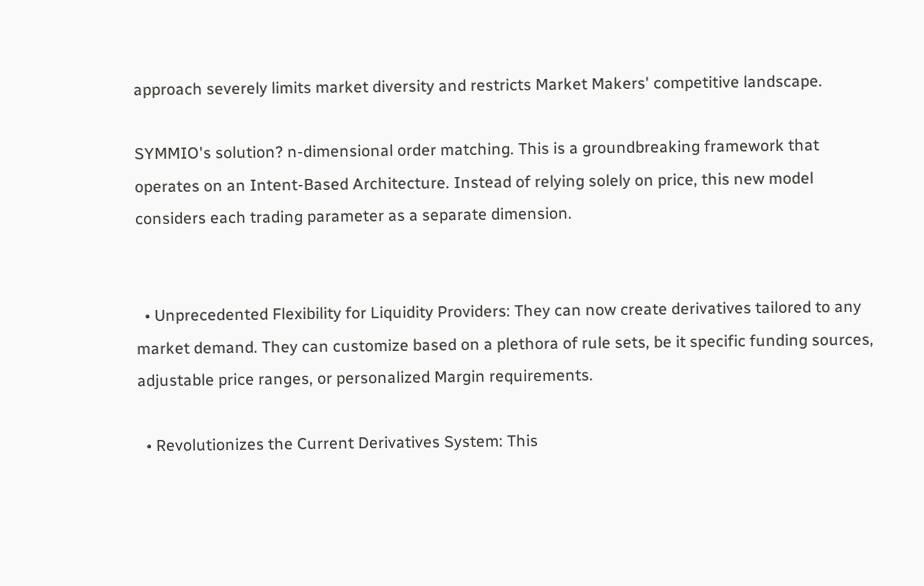approach severely limits market diversity and restricts Market Makers' competitive landscape.

SYMMIO's solution? n-dimensional order matching. This is a groundbreaking framework that operates on an Intent-Based Architecture. Instead of relying solely on price, this new model considers each trading parameter as a separate dimension.


  • Unprecedented Flexibility for Liquidity Providers: They can now create derivatives tailored to any market demand. They can customize based on a plethora of rule sets, be it specific funding sources, adjustable price ranges, or personalized Margin requirements.

  • Revolutionizes the Current Derivatives System: This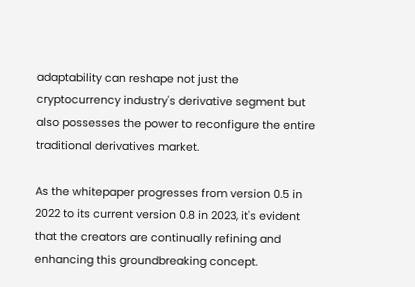adaptability can reshape not just the cryptocurrency industry's derivative segment but also possesses the power to reconfigure the entire traditional derivatives market.

As the whitepaper progresses from version 0.5 in 2022 to its current version 0.8 in 2023, it's evident that the creators are continually refining and enhancing this groundbreaking concept.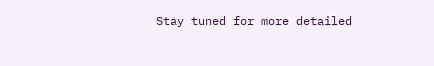Stay tuned for more detailed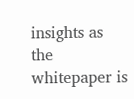insights as the whitepaper is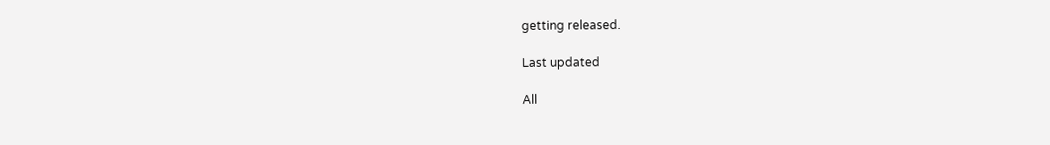getting released.

Last updated

All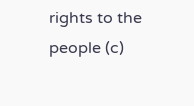rights to the people (c)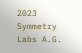2023 Symmetry Labs A.G.